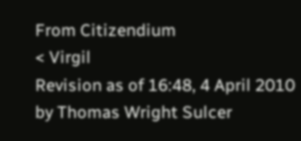From Citizendium
< Virgil
Revision as of 16:48, 4 April 2010 by Thomas Wright Sulcer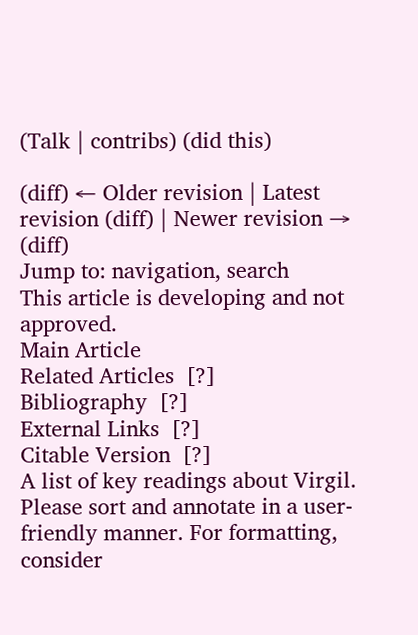(Talk | contribs) (did this)

(diff) ← Older revision | Latest revision (diff) | Newer revision → (diff)
Jump to: navigation, search
This article is developing and not approved.
Main Article
Related Articles  [?]
Bibliography  [?]
External Links  [?]
Citable Version  [?]
A list of key readings about Virgil.
Please sort and annotate in a user-friendly manner. For formatting, consider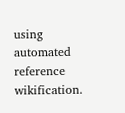using automated reference wikification.